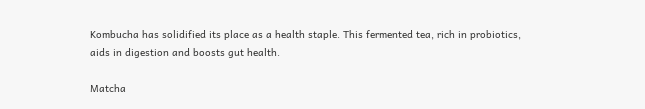Kombucha has solidified its place as a health staple. This fermented tea, rich in probiotics, aids in digestion and boosts gut health.

Matcha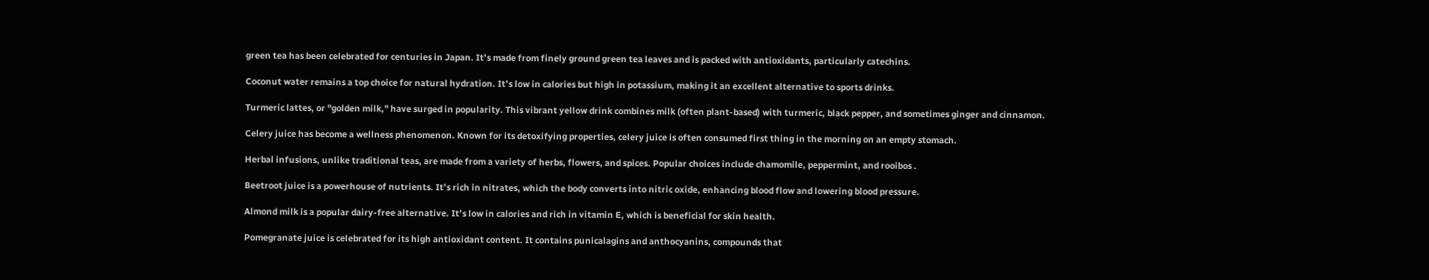green tea has been celebrated for centuries in Japan. It’s made from finely ground green tea leaves and is packed with antioxidants, particularly catechins.

Coconut water remains a top choice for natural hydration. It’s low in calories but high in potassium, making it an excellent alternative to sports drinks.

Turmeric lattes, or "golden milk," have surged in popularity. This vibrant yellow drink combines milk (often plant-based) with turmeric, black pepper, and sometimes ginger and cinnamon.

Celery juice has become a wellness phenomenon. Known for its detoxifying properties, celery juice is often consumed first thing in the morning on an empty stomach.

Herbal infusions, unlike traditional teas, are made from a variety of herbs, flowers, and spices. Popular choices include chamomile, peppermint, and rooibos .

Beetroot juice is a powerhouse of nutrients. It’s rich in nitrates, which the body converts into nitric oxide, enhancing blood flow and lowering blood pressure.

Almond milk is a popular dairy-free alternative. It’s low in calories and rich in vitamin E, which is beneficial for skin health.

Pomegranate juice is celebrated for its high antioxidant content. It contains punicalagins and anthocyanins, compounds that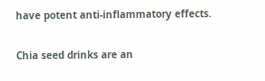have potent anti-inflammatory effects.

Chia seed drinks are an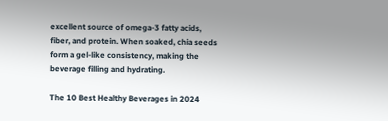excellent source of omega-3 fatty acids, fiber, and protein. When soaked, chia seeds form a gel-like consistency, making the beverage filling and hydrating.

The 10 Best Healthy Beverages in 2024